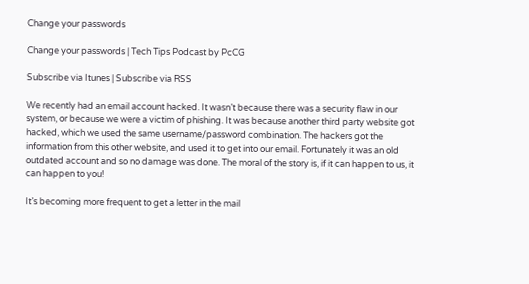Change your passwords

Change your passwords | Tech Tips Podcast by PcCG

Subscribe via Itunes | Subscribe via RSS

We recently had an email account hacked. It wasn’t because there was a security flaw in our system, or because we were a victim of phishing. It was because another third party website got hacked, which we used the same username/password combination. The hackers got the information from this other website, and used it to get into our email. Fortunately it was an old outdated account and so no damage was done. The moral of the story is, if it can happen to us, it can happen to you!

It’s becoming more frequent to get a letter in the mail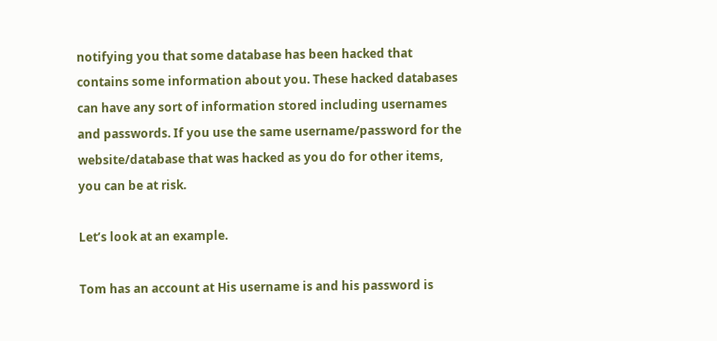notifying you that some database has been hacked that contains some information about you. These hacked databases can have any sort of information stored including usernames and passwords. If you use the same username/password for the website/database that was hacked as you do for other items, you can be at risk.

Let’s look at an example.

Tom has an account at His username is and his password is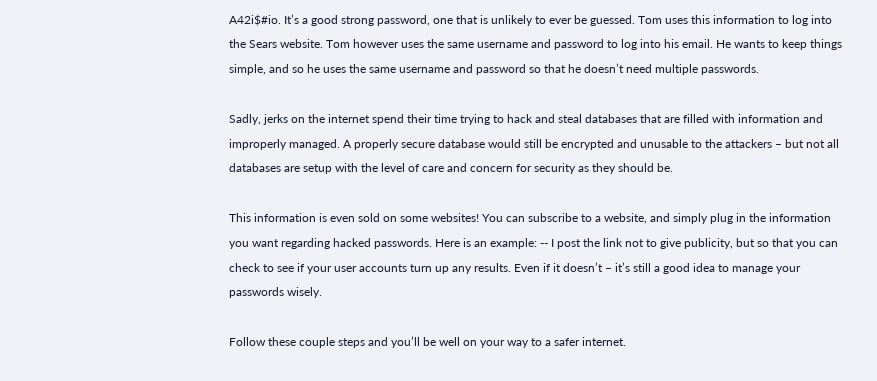A42i$#io. It’s a good strong password, one that is unlikely to ever be guessed. Tom uses this information to log into the Sears website. Tom however uses the same username and password to log into his email. He wants to keep things simple, and so he uses the same username and password so that he doesn’t need multiple passwords.

Sadly, jerks on the internet spend their time trying to hack and steal databases that are filled with information and improperly managed. A properly secure database would still be encrypted and unusable to the attackers – but not all databases are setup with the level of care and concern for security as they should be.

This information is even sold on some websites! You can subscribe to a website, and simply plug in the information you want regarding hacked passwords. Here is an example: -- I post the link not to give publicity, but so that you can check to see if your user accounts turn up any results. Even if it doesn’t – it’s still a good idea to manage your passwords wisely.

Follow these couple steps and you’ll be well on your way to a safer internet.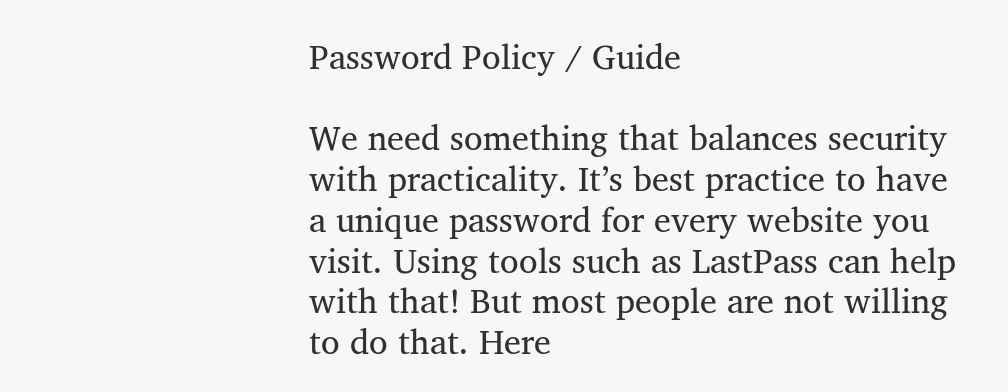Password Policy / Guide

We need something that balances security with practicality. It’s best practice to have a unique password for every website you visit. Using tools such as LastPass can help with that! But most people are not willing to do that. Here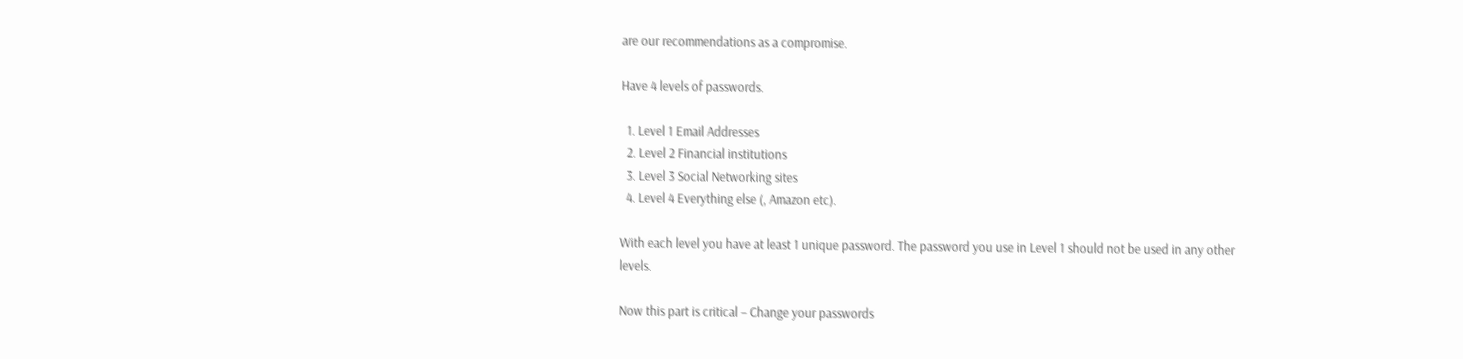are our recommendations as a compromise.

Have 4 levels of passwords.

  1. Level 1 Email Addresses
  2. Level 2 Financial institutions
  3. Level 3 Social Networking sites
  4. Level 4 Everything else (, Amazon etc).

With each level you have at least 1 unique password. The password you use in Level 1 should not be used in any other levels.

Now this part is critical – Change your passwords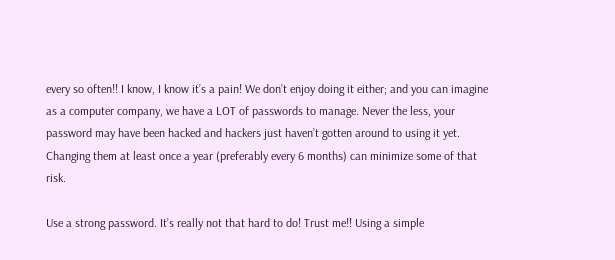every so often!! I know, I know it’s a pain! We don’t enjoy doing it either; and you can imagine as a computer company, we have a LOT of passwords to manage. Never the less, your password may have been hacked and hackers just haven’t gotten around to using it yet. Changing them at least once a year (preferably every 6 months) can minimize some of that risk.

Use a strong password. It’s really not that hard to do! Trust me!! Using a simple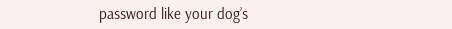password like your dog’s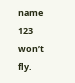name 123 won’t fly.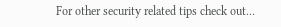For other security related tips check out…